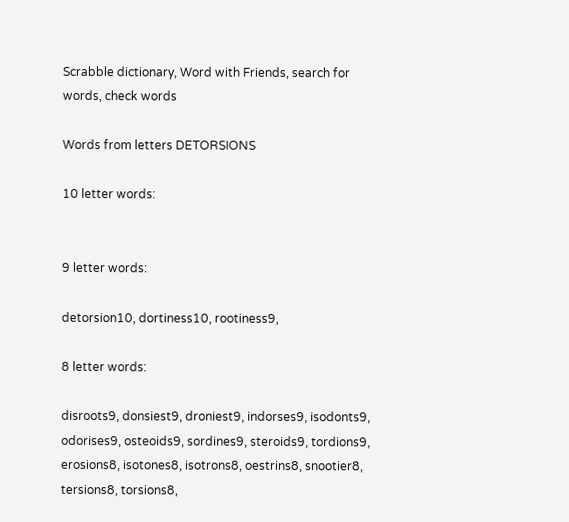Scrabble dictionary, Word with Friends, search for words, check words

Words from letters DETORSIONS

10 letter words:


9 letter words:

detorsion10, dortiness10, rootiness9,

8 letter words:

disroots9, donsiest9, droniest9, indorses9, isodonts9, odorises9, osteoids9, sordines9, steroids9, tordions9, erosions8, isotones8, isotrons8, oestrins8, snootier8, tersions8, torsions8,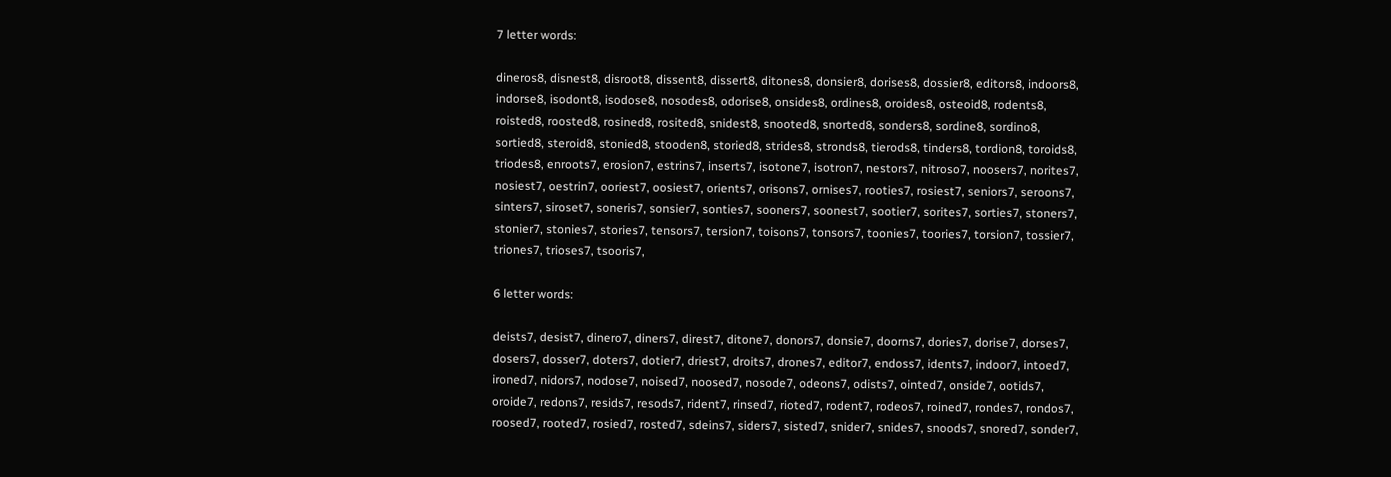7 letter words:

dineros8, disnest8, disroot8, dissent8, dissert8, ditones8, donsier8, dorises8, dossier8, editors8, indoors8, indorse8, isodont8, isodose8, nosodes8, odorise8, onsides8, ordines8, oroides8, osteoid8, rodents8, roisted8, roosted8, rosined8, rosited8, snidest8, snooted8, snorted8, sonders8, sordine8, sordino8, sortied8, steroid8, stonied8, stooden8, storied8, strides8, stronds8, tierods8, tinders8, tordion8, toroids8, triodes8, enroots7, erosion7, estrins7, inserts7, isotone7, isotron7, nestors7, nitroso7, noosers7, norites7, nosiest7, oestrin7, ooriest7, oosiest7, orients7, orisons7, ornises7, rooties7, rosiest7, seniors7, seroons7, sinters7, siroset7, soneris7, sonsier7, sonties7, sooners7, soonest7, sootier7, sorites7, sorties7, stoners7, stonier7, stonies7, stories7, tensors7, tersion7, toisons7, tonsors7, toonies7, toories7, torsion7, tossier7, triones7, trioses7, tsooris7,

6 letter words:

deists7, desist7, dinero7, diners7, direst7, ditone7, donors7, donsie7, doorns7, dories7, dorise7, dorses7, dosers7, dosser7, doters7, dotier7, driest7, droits7, drones7, editor7, endoss7, idents7, indoor7, intoed7, ironed7, nidors7, nodose7, noised7, noosed7, nosode7, odeons7, odists7, ointed7, onside7, ootids7, oroide7, redons7, resids7, resods7, rident7, rinsed7, rioted7, rodent7, rodeos7, roined7, rondes7, rondos7, roosed7, rooted7, rosied7, rosted7, sdeins7, siders7, sisted7, snider7, snides7, snoods7, snored7, sonder7,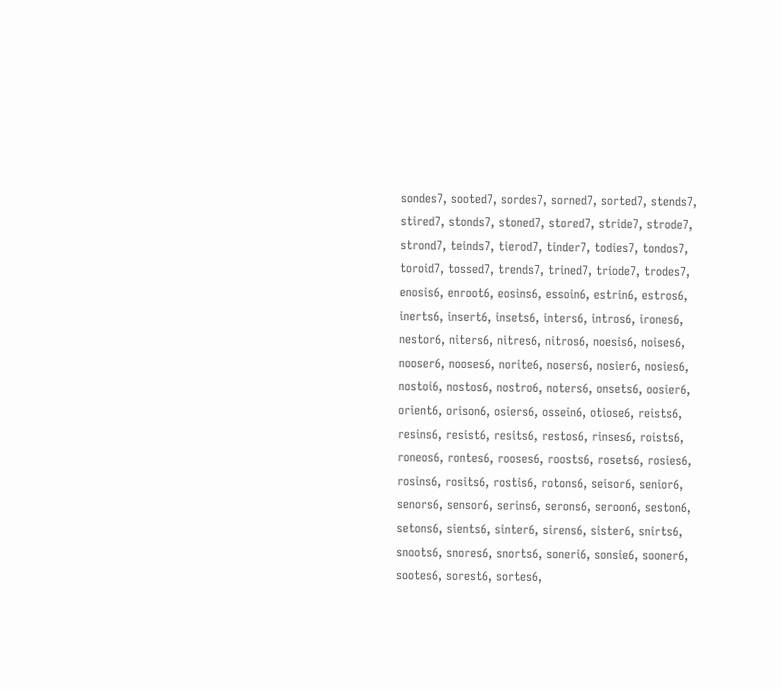sondes7, sooted7, sordes7, sorned7, sorted7, stends7, stired7, stonds7, stoned7, stored7, stride7, strode7, strond7, teinds7, tierod7, tinder7, todies7, tondos7, toroid7, tossed7, trends7, trined7, triode7, trodes7, enosis6, enroot6, eosins6, essoin6, estrin6, estros6, inerts6, insert6, insets6, inters6, intros6, irones6, nestor6, niters6, nitres6, nitros6, noesis6, noises6, nooser6, nooses6, norite6, nosers6, nosier6, nosies6, nostoi6, nostos6, nostro6, noters6, onsets6, oosier6, orient6, orison6, osiers6, ossein6, otiose6, reists6, resins6, resist6, resits6, restos6, rinses6, roists6, roneos6, rontes6, rooses6, roosts6, rosets6, rosies6, rosins6, rosits6, rostis6, rotons6, seisor6, senior6, senors6, sensor6, serins6, serons6, seroon6, seston6, setons6, sients6, sinter6, sirens6, sister6, snirts6, snoots6, snores6, snorts6, soneri6, sonsie6, sooner6, sootes6, sorest6, sortes6,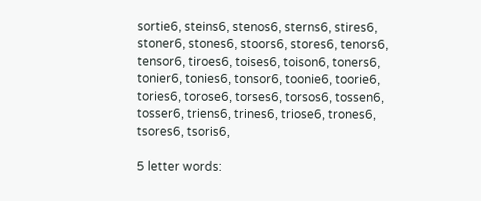sortie6, steins6, stenos6, sterns6, stires6, stoner6, stones6, stoors6, stores6, tenors6, tensor6, tiroes6, toises6, toison6, toners6, tonier6, tonies6, tonsor6, toonie6, toorie6, tories6, torose6, torses6, torsos6, tossen6, tosser6, triens6, trines6, triose6, trones6, tsores6, tsoris6,

5 letter words: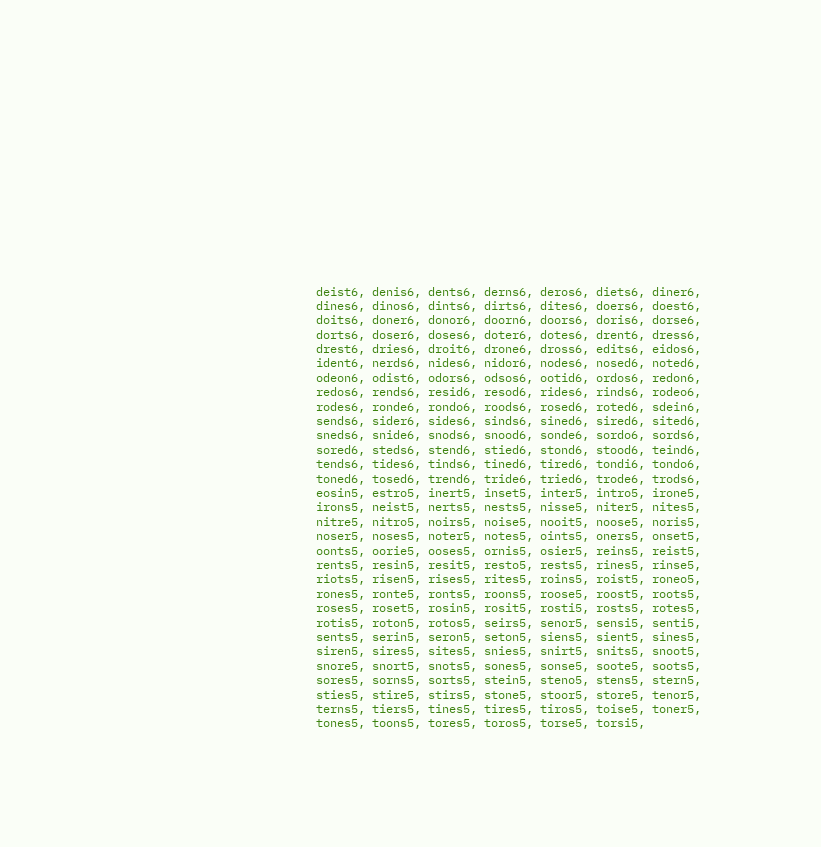deist6, denis6, dents6, derns6, deros6, diets6, diner6, dines6, dinos6, dints6, dirts6, dites6, doers6, doest6, doits6, doner6, donor6, doorn6, doors6, doris6, dorse6, dorts6, doser6, doses6, doter6, dotes6, drent6, dress6, drest6, dries6, droit6, drone6, dross6, edits6, eidos6, ident6, nerds6, nides6, nidor6, nodes6, nosed6, noted6, odeon6, odist6, odors6, odsos6, ootid6, ordos6, redon6, redos6, rends6, resid6, resod6, rides6, rinds6, rodeo6, rodes6, ronde6, rondo6, roods6, rosed6, roted6, sdein6, sends6, sider6, sides6, sinds6, sined6, sired6, sited6, sneds6, snide6, snods6, snood6, sonde6, sordo6, sords6, sored6, steds6, stend6, stied6, stond6, stood6, teind6, tends6, tides6, tinds6, tined6, tired6, tondi6, tondo6, toned6, tosed6, trend6, tride6, tried6, trode6, trods6, eosin5, estro5, inert5, inset5, inter5, intro5, irone5, irons5, neist5, nerts5, nests5, nisse5, niter5, nites5, nitre5, nitro5, noirs5, noise5, nooit5, noose5, noris5, noser5, noses5, noter5, notes5, oints5, oners5, onset5, oonts5, oorie5, ooses5, ornis5, osier5, reins5, reist5, rents5, resin5, resit5, resto5, rests5, rines5, rinse5, riots5, risen5, rises5, rites5, roins5, roist5, roneo5, rones5, ronte5, ronts5, roons5, roose5, roost5, roots5, roses5, roset5, rosin5, rosit5, rosti5, rosts5, rotes5, rotis5, roton5, rotos5, seirs5, senor5, sensi5, senti5, sents5, serin5, seron5, seton5, siens5, sient5, sines5, siren5, sires5, sites5, snies5, snirt5, snits5, snoot5, snore5, snort5, snots5, sones5, sonse5, soote5, soots5, sores5, sorns5, sorts5, stein5, steno5, stens5, stern5, sties5, stire5, stirs5, stone5, stoor5, store5, tenor5, terns5, tiers5, tines5, tires5, tiros5, toise5, toner5, tones5, toons5, tores5, toros5, torse5, torsi5,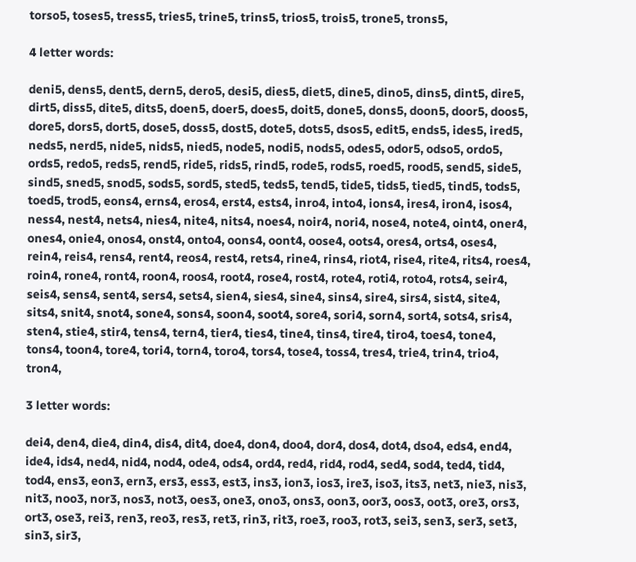torso5, toses5, tress5, tries5, trine5, trins5, trios5, trois5, trone5, trons5,

4 letter words:

deni5, dens5, dent5, dern5, dero5, desi5, dies5, diet5, dine5, dino5, dins5, dint5, dire5, dirt5, diss5, dite5, dits5, doen5, doer5, does5, doit5, done5, dons5, doon5, door5, doos5, dore5, dors5, dort5, dose5, doss5, dost5, dote5, dots5, dsos5, edit5, ends5, ides5, ired5, neds5, nerd5, nide5, nids5, nied5, node5, nodi5, nods5, odes5, odor5, odso5, ordo5, ords5, redo5, reds5, rend5, ride5, rids5, rind5, rode5, rods5, roed5, rood5, send5, side5, sind5, sned5, snod5, sods5, sord5, sted5, teds5, tend5, tide5, tids5, tied5, tind5, tods5, toed5, trod5, eons4, erns4, eros4, erst4, ests4, inro4, into4, ions4, ires4, iron4, isos4, ness4, nest4, nets4, nies4, nite4, nits4, noes4, noir4, nori4, nose4, note4, oint4, oner4, ones4, onie4, onos4, onst4, onto4, oons4, oont4, oose4, oots4, ores4, orts4, oses4, rein4, reis4, rens4, rent4, reos4, rest4, rets4, rine4, rins4, riot4, rise4, rite4, rits4, roes4, roin4, rone4, ront4, roon4, roos4, root4, rose4, rost4, rote4, roti4, roto4, rots4, seir4, seis4, sens4, sent4, sers4, sets4, sien4, sies4, sine4, sins4, sire4, sirs4, sist4, site4, sits4, snit4, snot4, sone4, sons4, soon4, soot4, sore4, sori4, sorn4, sort4, sots4, sris4, sten4, stie4, stir4, tens4, tern4, tier4, ties4, tine4, tins4, tire4, tiro4, toes4, tone4, tons4, toon4, tore4, tori4, torn4, toro4, tors4, tose4, toss4, tres4, trie4, trin4, trio4, tron4,

3 letter words:

dei4, den4, die4, din4, dis4, dit4, doe4, don4, doo4, dor4, dos4, dot4, dso4, eds4, end4, ide4, ids4, ned4, nid4, nod4, ode4, ods4, ord4, red4, rid4, rod4, sed4, sod4, ted4, tid4, tod4, ens3, eon3, ern3, ers3, ess3, est3, ins3, ion3, ios3, ire3, iso3, its3, net3, nie3, nis3, nit3, noo3, nor3, nos3, not3, oes3, one3, ono3, ons3, oon3, oor3, oos3, oot3, ore3, ors3, ort3, ose3, rei3, ren3, reo3, res3, ret3, rin3, rit3, roe3, roo3, rot3, sei3, sen3, ser3, set3, sin3, sir3,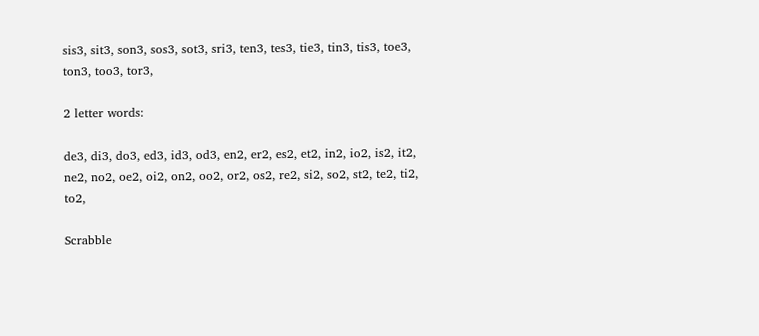sis3, sit3, son3, sos3, sot3, sri3, ten3, tes3, tie3, tin3, tis3, toe3, ton3, too3, tor3,

2 letter words:

de3, di3, do3, ed3, id3, od3, en2, er2, es2, et2, in2, io2, is2, it2, ne2, no2, oe2, oi2, on2, oo2, or2, os2, re2, si2, so2, st2, te2, ti2, to2,

Scrabble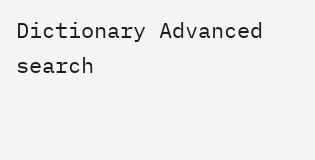Dictionary Advanced search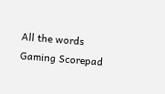All the words Gaming Scorepad